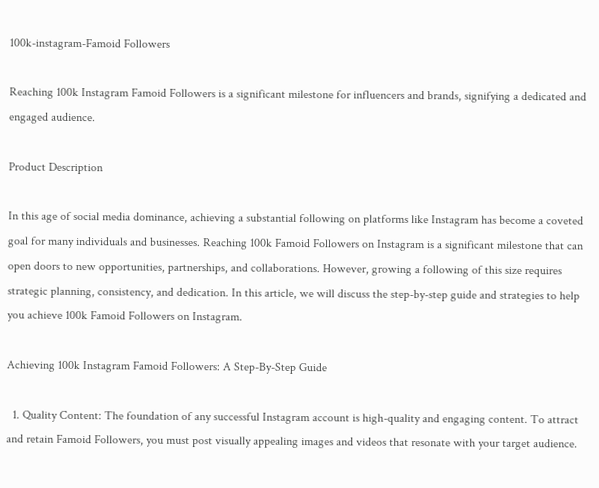100k-instagram-Famoid Followers

Reaching 100k Instagram Famoid Followers is a significant milestone for influencers and brands, signifying a dedicated and engaged audience.

Product Description

In this age of social media dominance, achieving a substantial following on platforms like Instagram has become a coveted goal for many individuals and businesses. Reaching 100k Famoid Followers on Instagram is a significant milestone that can open doors to new opportunities, partnerships, and collaborations. However, growing a following of this size requires strategic planning, consistency, and dedication. In this article, we will discuss the step-by-step guide and strategies to help you achieve 100k Famoid Followers on Instagram.

Achieving 100k Instagram Famoid Followers: A Step-By-Step Guide

  1. Quality Content: The foundation of any successful Instagram account is high-quality and engaging content. To attract and retain Famoid Followers, you must post visually appealing images and videos that resonate with your target audience.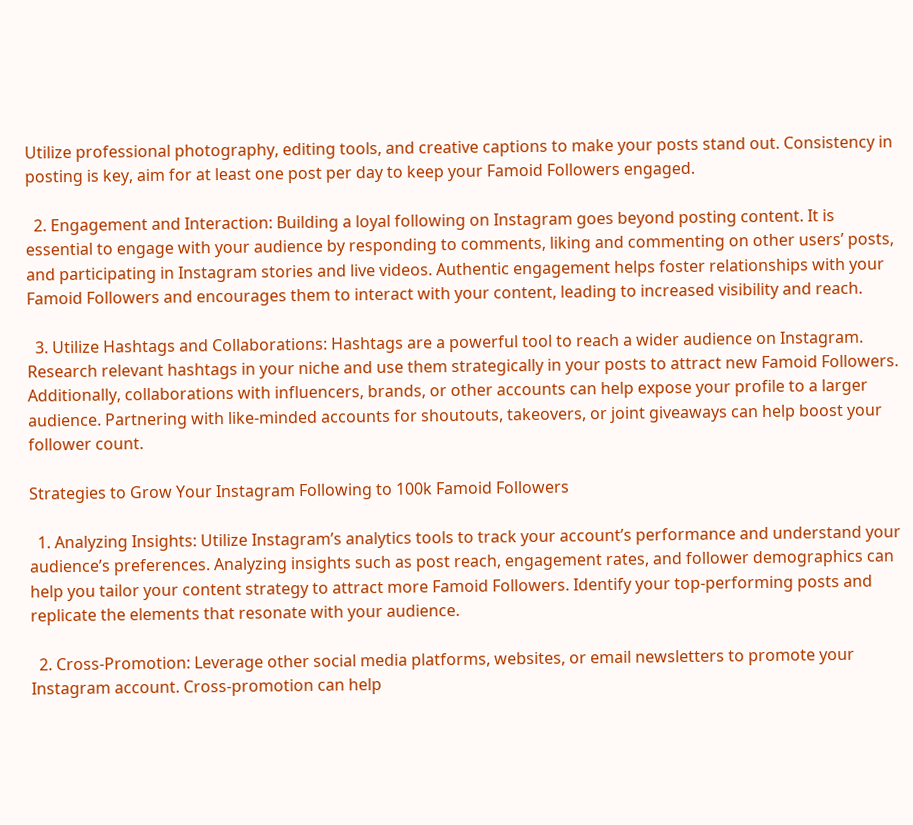Utilize professional photography, editing tools, and creative captions to make your posts stand out. Consistency in posting is key, aim for at least one post per day to keep your Famoid Followers engaged.

  2. Engagement and Interaction: Building a loyal following on Instagram goes beyond posting content. It is essential to engage with your audience by responding to comments, liking and commenting on other users’ posts, and participating in Instagram stories and live videos. Authentic engagement helps foster relationships with your Famoid Followers and encourages them to interact with your content, leading to increased visibility and reach.

  3. Utilize Hashtags and Collaborations: Hashtags are a powerful tool to reach a wider audience on Instagram. Research relevant hashtags in your niche and use them strategically in your posts to attract new Famoid Followers. Additionally, collaborations with influencers, brands, or other accounts can help expose your profile to a larger audience. Partnering with like-minded accounts for shoutouts, takeovers, or joint giveaways can help boost your follower count.

Strategies to Grow Your Instagram Following to 100k Famoid Followers

  1. Analyzing Insights: Utilize Instagram’s analytics tools to track your account’s performance and understand your audience’s preferences. Analyzing insights such as post reach, engagement rates, and follower demographics can help you tailor your content strategy to attract more Famoid Followers. Identify your top-performing posts and replicate the elements that resonate with your audience.

  2. Cross-Promotion: Leverage other social media platforms, websites, or email newsletters to promote your Instagram account. Cross-promotion can help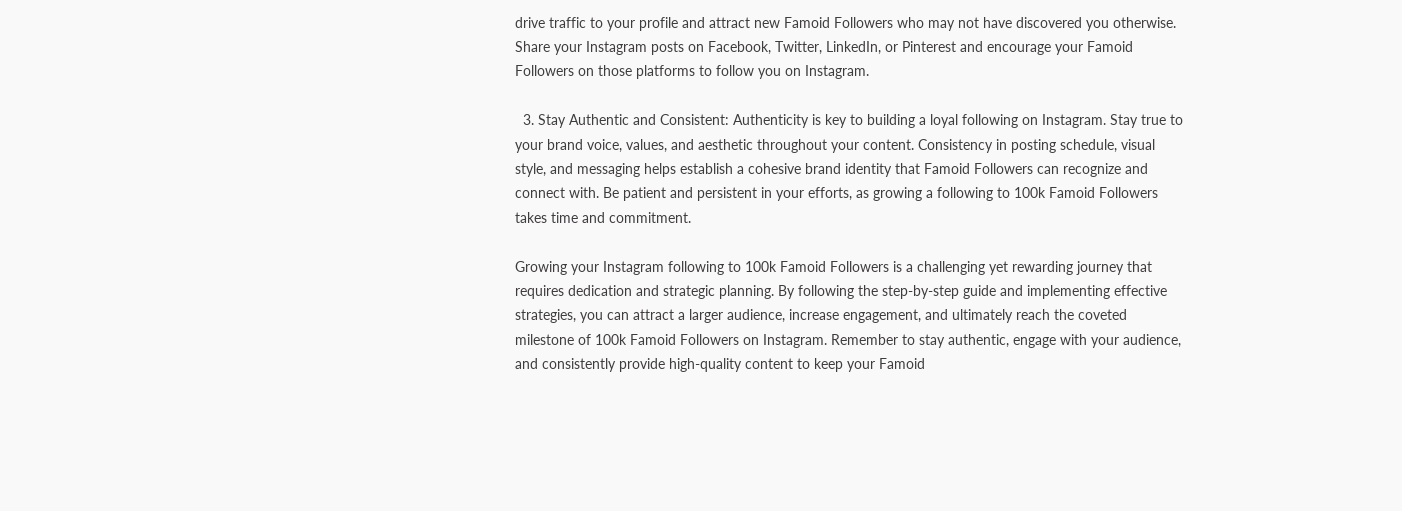drive traffic to your profile and attract new Famoid Followers who may not have discovered you otherwise. Share your Instagram posts on Facebook, Twitter, LinkedIn, or Pinterest and encourage your Famoid Followers on those platforms to follow you on Instagram.

  3. Stay Authentic and Consistent: Authenticity is key to building a loyal following on Instagram. Stay true to your brand voice, values, and aesthetic throughout your content. Consistency in posting schedule, visual style, and messaging helps establish a cohesive brand identity that Famoid Followers can recognize and connect with. Be patient and persistent in your efforts, as growing a following to 100k Famoid Followers takes time and commitment.

Growing your Instagram following to 100k Famoid Followers is a challenging yet rewarding journey that requires dedication and strategic planning. By following the step-by-step guide and implementing effective strategies, you can attract a larger audience, increase engagement, and ultimately reach the coveted milestone of 100k Famoid Followers on Instagram. Remember to stay authentic, engage with your audience, and consistently provide high-quality content to keep your Famoid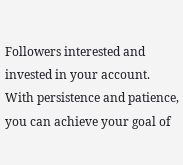Followers interested and invested in your account. With persistence and patience, you can achieve your goal of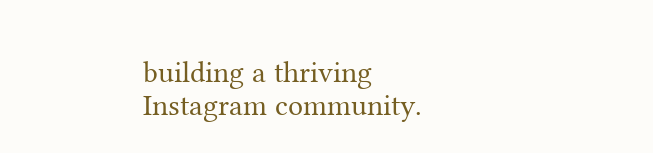building a thriving Instagram community.